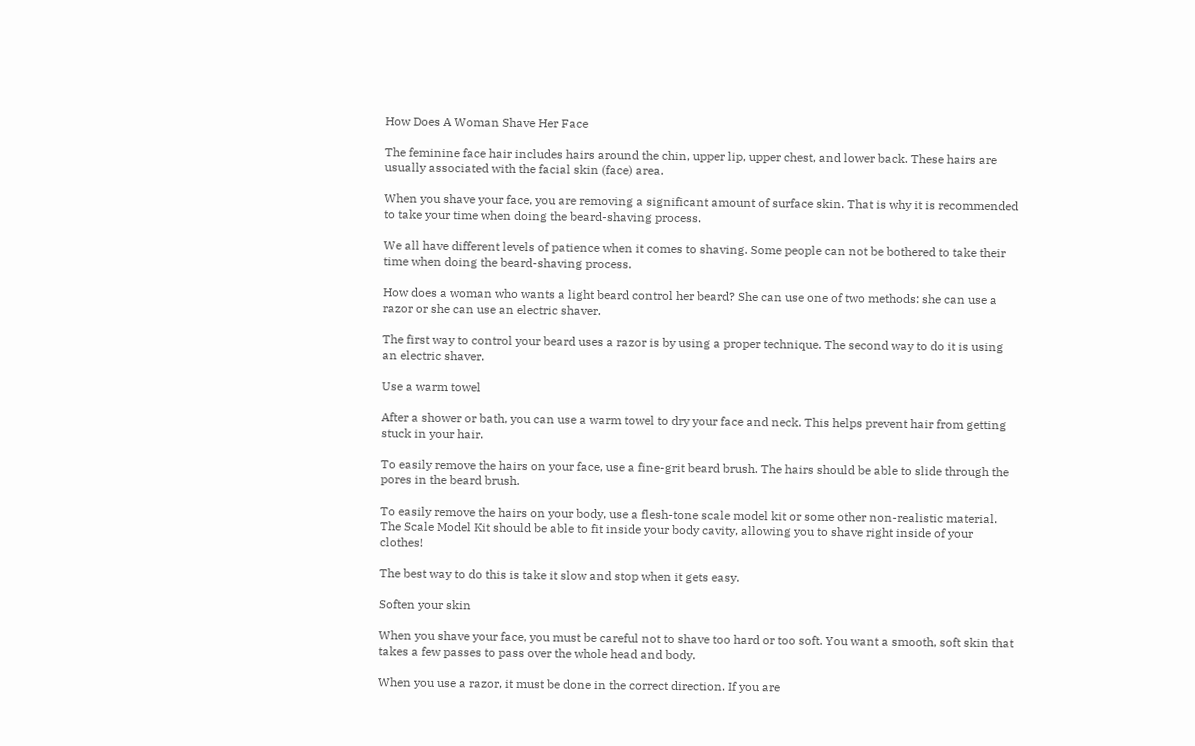How Does A Woman Shave Her Face

The feminine face hair includes hairs around the chin, upper lip, upper chest, and lower back. These hairs are usually associated with the facial skin (face) area.

When you shave your face, you are removing a significant amount of surface skin. That is why it is recommended to take your time when doing the beard-shaving process.

We all have different levels of patience when it comes to shaving. Some people can not be bothered to take their time when doing the beard-shaving process.

How does a woman who wants a light beard control her beard? She can use one of two methods: she can use a razor or she can use an electric shaver.

The first way to control your beard uses a razor is by using a proper technique. The second way to do it is using an electric shaver.

Use a warm towel

After a shower or bath, you can use a warm towel to dry your face and neck. This helps prevent hair from getting stuck in your hair.

To easily remove the hairs on your face, use a fine-grit beard brush. The hairs should be able to slide through the pores in the beard brush.

To easily remove the hairs on your body, use a flesh-tone scale model kit or some other non-realistic material. The Scale Model Kit should be able to fit inside your body cavity, allowing you to shave right inside of your clothes!

The best way to do this is take it slow and stop when it gets easy.

Soften your skin

When you shave your face, you must be careful not to shave too hard or too soft. You want a smooth, soft skin that takes a few passes to pass over the whole head and body.

When you use a razor, it must be done in the correct direction. If you are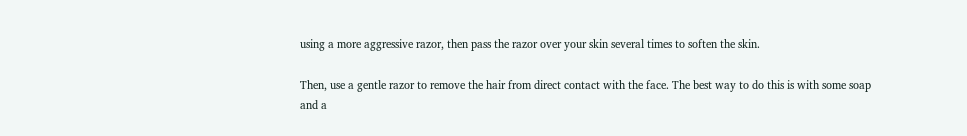using a more aggressive razor, then pass the razor over your skin several times to soften the skin.

Then, use a gentle razor to remove the hair from direct contact with the face. The best way to do this is with some soap and a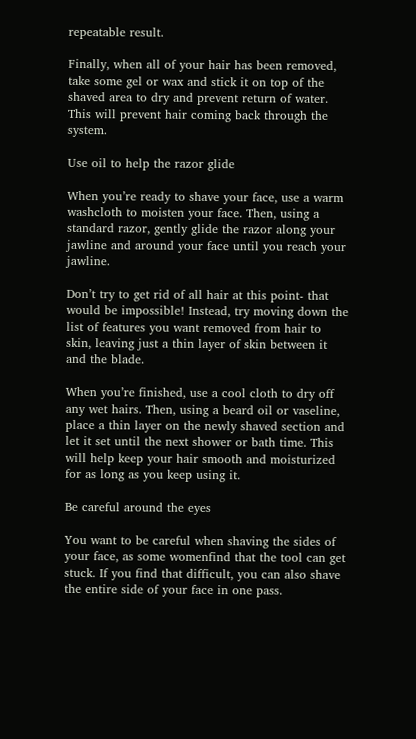repeatable result.

Finally, when all of your hair has been removed, take some gel or wax and stick it on top of the shaved area to dry and prevent return of water. This will prevent hair coming back through the system.

Use oil to help the razor glide

When you’re ready to shave your face, use a warm washcloth to moisten your face. Then, using a standard razor, gently glide the razor along your jawline and around your face until you reach your jawline.

Don’t try to get rid of all hair at this point- that would be impossible! Instead, try moving down the list of features you want removed from hair to skin, leaving just a thin layer of skin between it and the blade.

When you’re finished, use a cool cloth to dry off any wet hairs. Then, using a beard oil or vaseline, place a thin layer on the newly shaved section and let it set until the next shower or bath time. This will help keep your hair smooth and moisturized for as long as you keep using it.

Be careful around the eyes

You want to be careful when shaving the sides of your face, as some womenfind that the tool can get stuck. If you find that difficult, you can also shave the entire side of your face in one pass.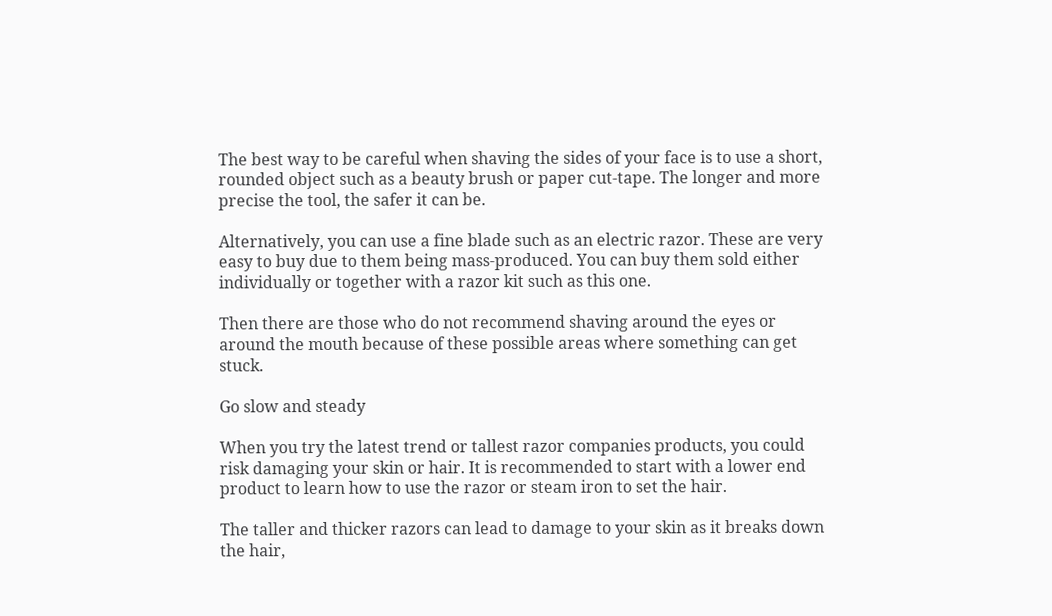The best way to be careful when shaving the sides of your face is to use a short, rounded object such as a beauty brush or paper cut-tape. The longer and more precise the tool, the safer it can be.

Alternatively, you can use a fine blade such as an electric razor. These are very easy to buy due to them being mass-produced. You can buy them sold either individually or together with a razor kit such as this one.

Then there are those who do not recommend shaving around the eyes or around the mouth because of these possible areas where something can get stuck.

Go slow and steady

When you try the latest trend or tallest razor companies products, you could risk damaging your skin or hair. It is recommended to start with a lower end product to learn how to use the razor or steam iron to set the hair.

The taller and thicker razors can lead to damage to your skin as it breaks down the hair,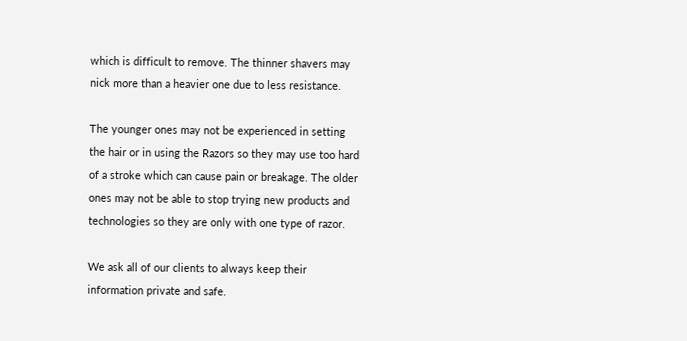which is difficult to remove. The thinner shavers may nick more than a heavier one due to less resistance.

The younger ones may not be experienced in setting the hair or in using the Razors so they may use too hard of a stroke which can cause pain or breakage. The older ones may not be able to stop trying new products and technologies so they are only with one type of razor.

We ask all of our clients to always keep their information private and safe.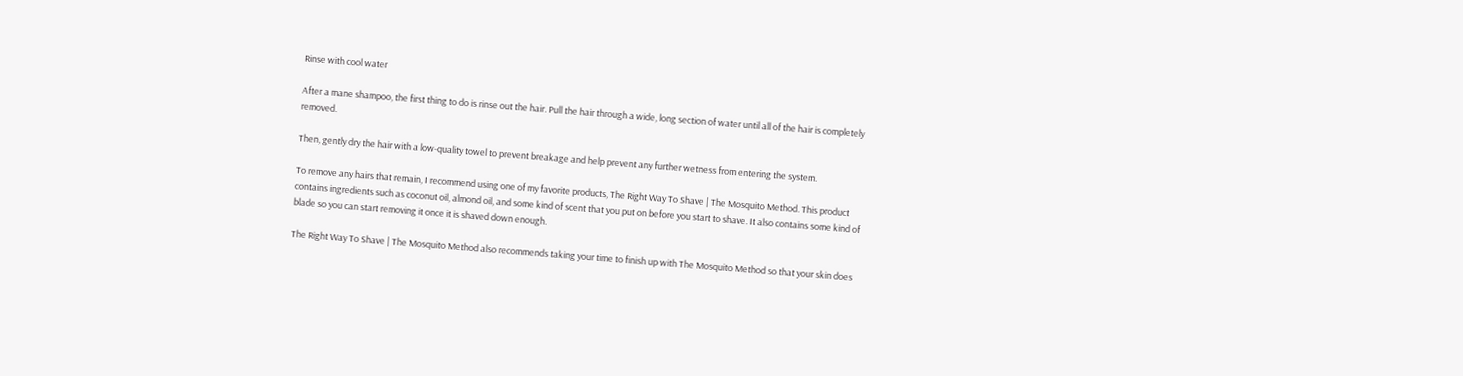Rinse with cool water

After a mane shampoo, the first thing to do is rinse out the hair. Pull the hair through a wide, long section of water until all of the hair is completely removed.

Then, gently dry the hair with a low-quality towel to prevent breakage and help prevent any further wetness from entering the system.

To remove any hairs that remain, I recommend using one of my favorite products, The Right Way To Shave | The Mosquito Method. This product contains ingredients such as coconut oil, almond oil, and some kind of scent that you put on before you start to shave. It also contains some kind of blade so you can start removing it once it is shaved down enough.

The Right Way To Shave | The Mosquito Method also recommends taking your time to finish up with The Mosquito Method so that your skin does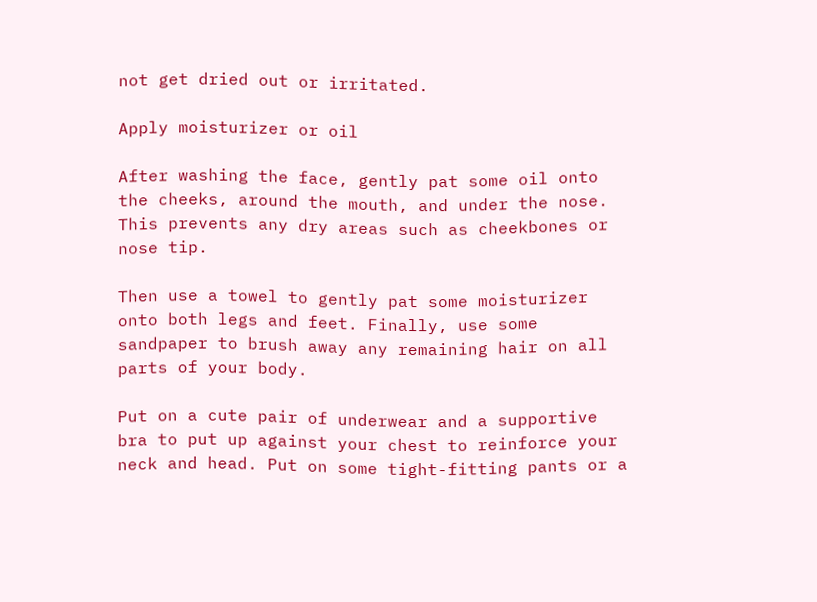not get dried out or irritated.

Apply moisturizer or oil

After washing the face, gently pat some oil onto the cheeks, around the mouth, and under the nose. This prevents any dry areas such as cheekbones or nose tip.

Then use a towel to gently pat some moisturizer onto both legs and feet. Finally, use some sandpaper to brush away any remaining hair on all parts of your body.

Put on a cute pair of underwear and a supportive bra to put up against your chest to reinforce your neck and head. Put on some tight-fitting pants or a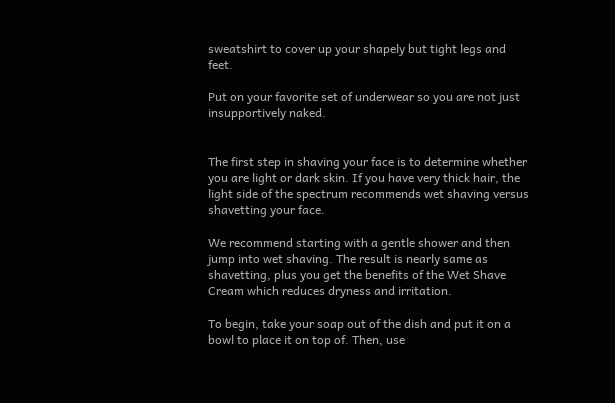sweatshirt to cover up your shapely but tight legs and feet.

Put on your favorite set of underwear so you are not just insupportively naked.


The first step in shaving your face is to determine whether you are light or dark skin. If you have very thick hair, the light side of the spectrum recommends wet shaving versus shavetting your face.

We recommend starting with a gentle shower and then jump into wet shaving. The result is nearly same as shavetting, plus you get the benefits of the Wet Shave Cream which reduces dryness and irritation.

To begin, take your soap out of the dish and put it on a bowl to place it on top of. Then, use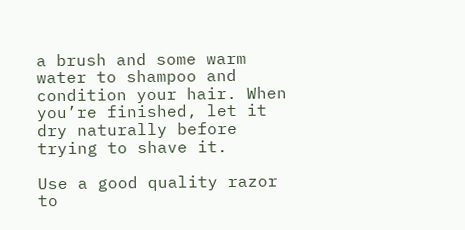a brush and some warm water to shampoo and condition your hair. When you’re finished, let it dry naturally before trying to shave it.

Use a good quality razor to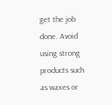get the job done. Avoid using strong products such as waxes or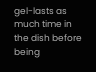gel-lasts as much time in the dish before being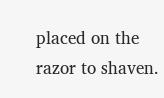placed on the razor to shaven.